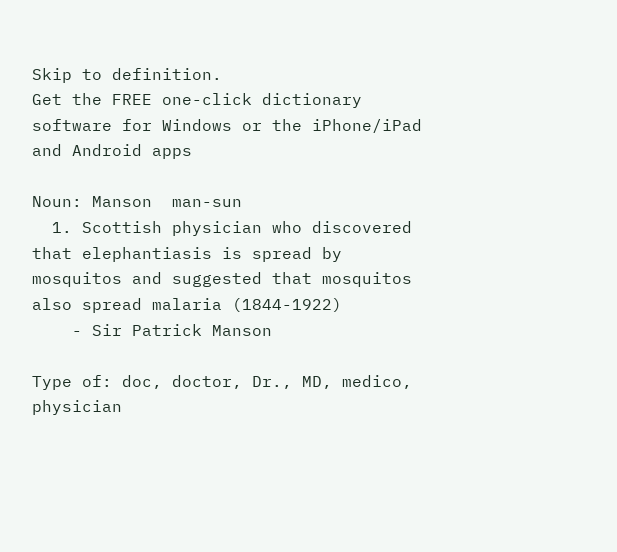Skip to definition.
Get the FREE one-click dictionary software for Windows or the iPhone/iPad and Android apps

Noun: Manson  man-sun
  1. Scottish physician who discovered that elephantiasis is spread by mosquitos and suggested that mosquitos also spread malaria (1844-1922)
    - Sir Patrick Manson

Type of: doc, doctor, Dr., MD, medico, physician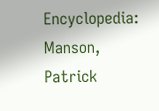Encyclopedia: Manson, Patrick